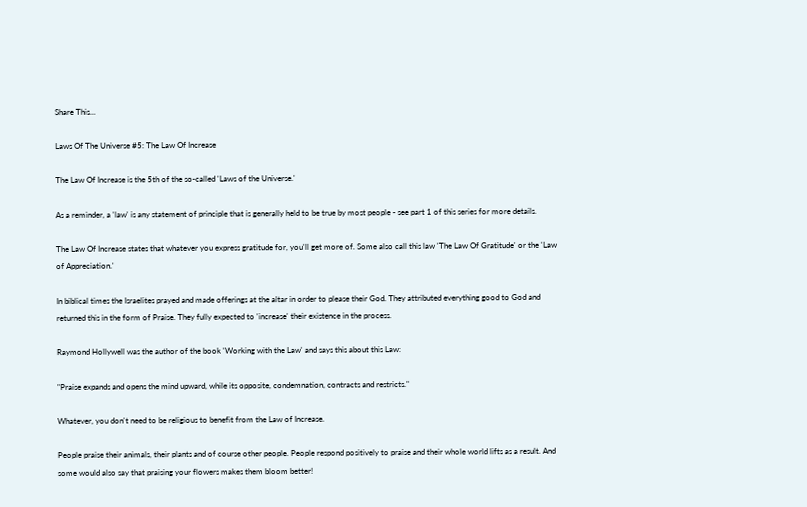Share This...

Laws Of The Universe #5: The Law Of Increase

The Law Of Increase is the 5th of the so-called 'Laws of the Universe.'

As a reminder, a 'law' is any statement of principle that is generally held to be true by most people - see part 1 of this series for more details.

The Law Of Increase states that whatever you express gratitude for, you'll get more of. Some also call this law 'The Law Of Gratitude' or the 'Law of Appreciation.'

In biblical times the Israelites prayed and made offerings at the altar in order to please their God. They attributed everything good to God and returned this in the form of Praise. They fully expected to 'increase' their existence in the process.

Raymond Hollywell was the author of the book 'Working with the Law' and says this about this Law:

"Praise expands and opens the mind upward, while its opposite, condemnation, contracts and restricts."

Whatever, you don't need to be religious to benefit from the Law of Increase.

People praise their animals, their plants and of course other people. People respond positively to praise and their whole world lifts as a result. And some would also say that praising your flowers makes them bloom better!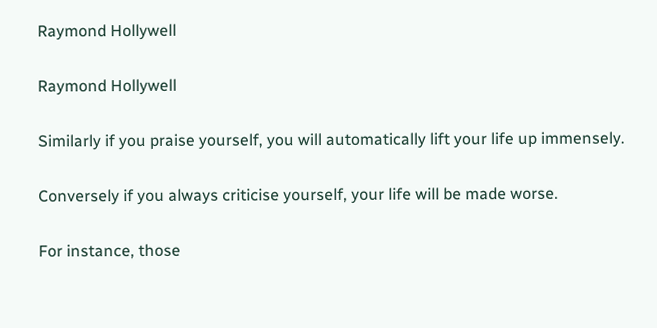Raymond Hollywell

Raymond Hollywell

Similarly if you praise yourself, you will automatically lift your life up immensely.

Conversely if you always criticise yourself, your life will be made worse.

For instance, those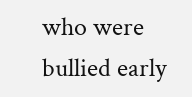who were bullied early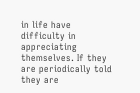in life have difficulty in appreciating themselves. If they are periodically told they are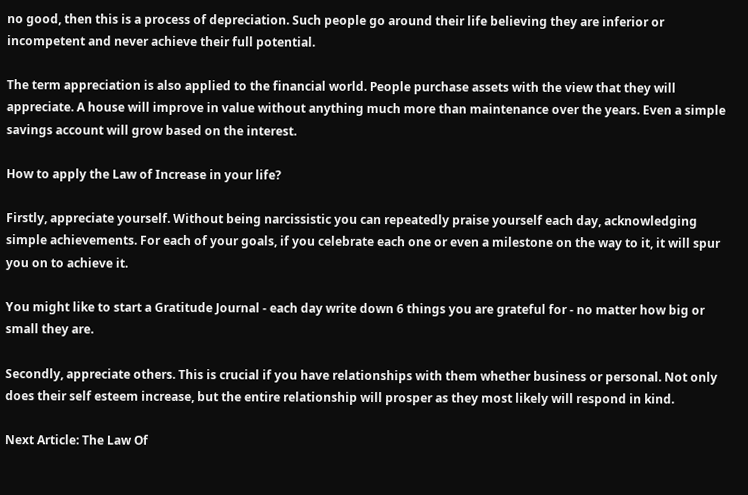no good, then this is a process of depreciation. Such people go around their life believing they are inferior or incompetent and never achieve their full potential.

The term appreciation is also applied to the financial world. People purchase assets with the view that they will appreciate. A house will improve in value without anything much more than maintenance over the years. Even a simple savings account will grow based on the interest.

How to apply the Law of Increase in your life?

Firstly, appreciate yourself. Without being narcissistic you can repeatedly praise yourself each day, acknowledging simple achievements. For each of your goals, if you celebrate each one or even a milestone on the way to it, it will spur you on to achieve it.

You might like to start a Gratitude Journal - each day write down 6 things you are grateful for - no matter how big or small they are.

Secondly, appreciate others. This is crucial if you have relationships with them whether business or personal. Not only does their self esteem increase, but the entire relationship will prosper as they most likely will respond in kind.

Next Article: The Law Of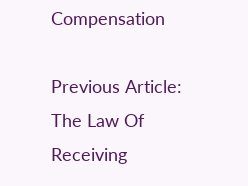Compensation

Previous Article: The Law Of Receiving